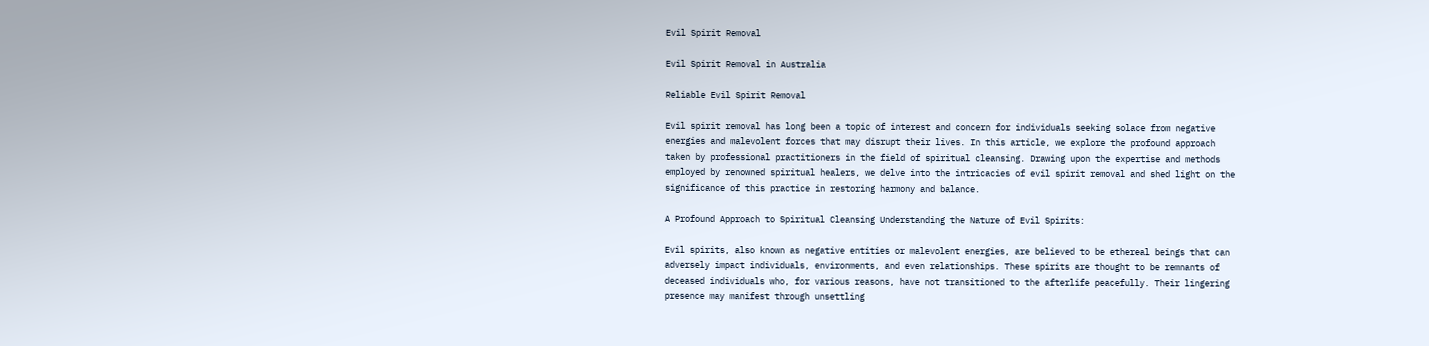Evil Spirit Removal

Evil Spirit Removal in Australia

Reliable Evil Spirit Removal

Evil spirit removal has long been a topic of interest and concern for individuals seeking solace from negative energies and malevolent forces that may disrupt their lives. In this article, we explore the profound approach taken by professional practitioners in the field of spiritual cleansing. Drawing upon the expertise and methods employed by renowned spiritual healers, we delve into the intricacies of evil spirit removal and shed light on the significance of this practice in restoring harmony and balance.

A Profound Approach to Spiritual Cleansing Understanding the Nature of Evil Spirits:

Evil spirits, also known as negative entities or malevolent energies, are believed to be ethereal beings that can adversely impact individuals, environments, and even relationships. These spirits are thought to be remnants of deceased individuals who, for various reasons, have not transitioned to the afterlife peacefully. Their lingering presence may manifest through unsettling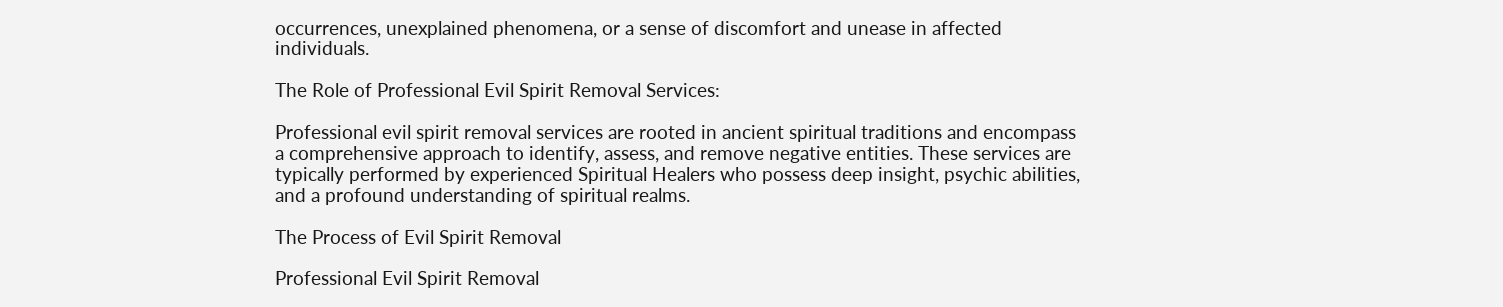occurrences, unexplained phenomena, or a sense of discomfort and unease in affected individuals.

The Role of Professional Evil Spirit Removal Services:

Professional evil spirit removal services are rooted in ancient spiritual traditions and encompass a comprehensive approach to identify, assess, and remove negative entities. These services are typically performed by experienced Spiritual Healers who possess deep insight, psychic abilities, and a profound understanding of spiritual realms.

The Process of Evil Spirit Removal

Professional Evil Spirit Removal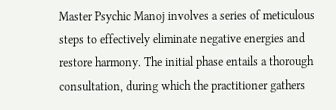Master Psychic Manoj involves a series of meticulous steps to effectively eliminate negative energies and restore harmony. The initial phase entails a thorough consultation, during which the practitioner gathers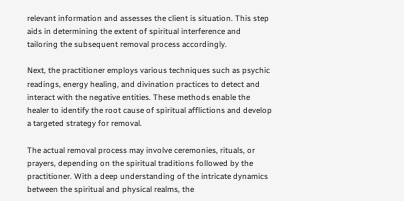relevant information and assesses the client is situation. This step aids in determining the extent of spiritual interference and tailoring the subsequent removal process accordingly.

Next, the practitioner employs various techniques such as psychic readings, energy healing, and divination practices to detect and interact with the negative entities. These methods enable the healer to identify the root cause of spiritual afflictions and develop a targeted strategy for removal.

The actual removal process may involve ceremonies, rituals, or prayers, depending on the spiritual traditions followed by the practitioner. With a deep understanding of the intricate dynamics between the spiritual and physical realms, the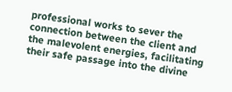professional works to sever the connection between the client and the malevolent energies, facilitating their safe passage into the divine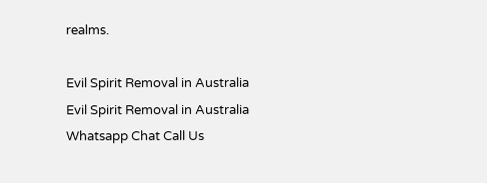realms.

Evil Spirit Removal in Australia
Evil Spirit Removal in Australia
Whatsapp Chat Call Us